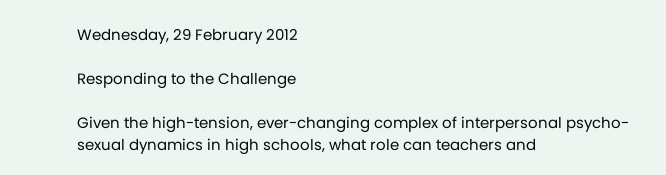Wednesday, 29 February 2012

Responding to the Challenge

Given the high-tension, ever-changing complex of interpersonal psycho-sexual dynamics in high schools, what role can teachers and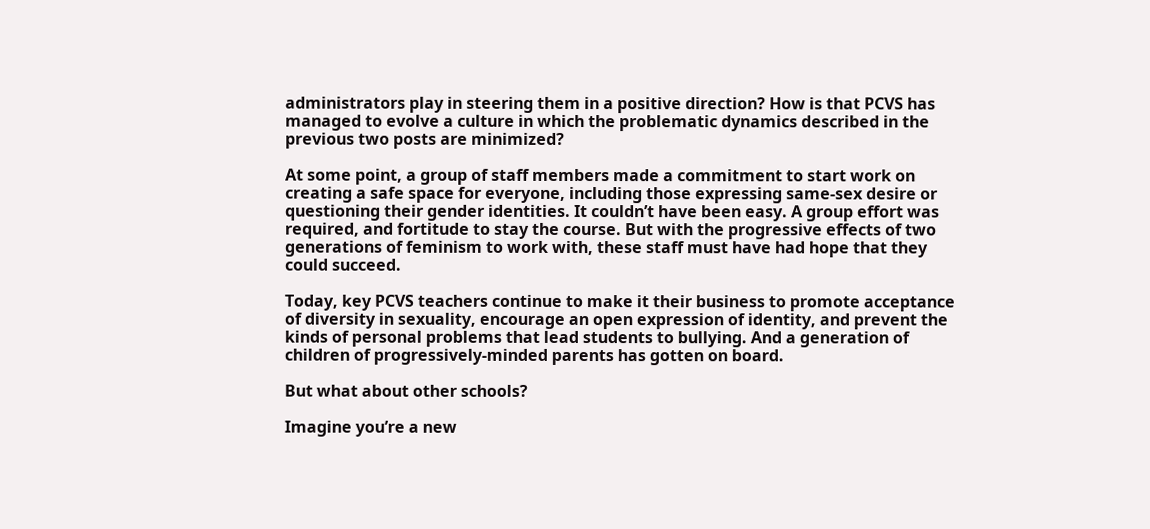administrators play in steering them in a positive direction? How is that PCVS has managed to evolve a culture in which the problematic dynamics described in the previous two posts are minimized?

At some point, a group of staff members made a commitment to start work on creating a safe space for everyone, including those expressing same-sex desire or questioning their gender identities. It couldn’t have been easy. A group effort was required, and fortitude to stay the course. But with the progressive effects of two generations of feminism to work with, these staff must have had hope that they could succeed.

Today, key PCVS teachers continue to make it their business to promote acceptance of diversity in sexuality, encourage an open expression of identity, and prevent the kinds of personal problems that lead students to bullying. And a generation of children of progressively-minded parents has gotten on board.

But what about other schools?

Imagine you’re a new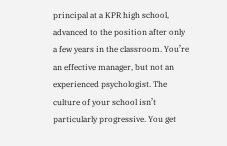principal at a KPR high school, advanced to the position after only a few years in the classroom. You’re an effective manager, but not an experienced psychologist. The culture of your school isn’t particularly progressive. You get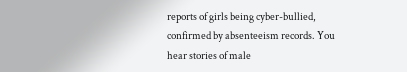reports of girls being cyber-bullied, confirmed by absenteeism records. You hear stories of male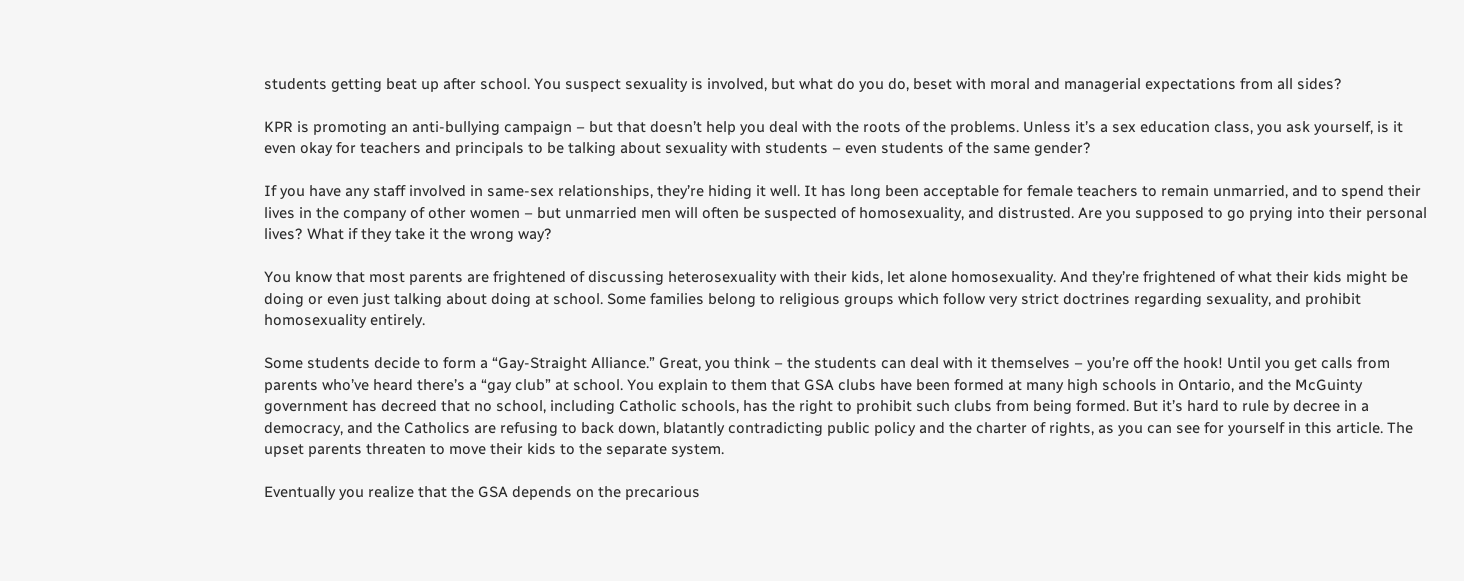students getting beat up after school. You suspect sexuality is involved, but what do you do, beset with moral and managerial expectations from all sides?

KPR is promoting an anti-bullying campaign – but that doesn’t help you deal with the roots of the problems. Unless it’s a sex education class, you ask yourself, is it even okay for teachers and principals to be talking about sexuality with students – even students of the same gender?

If you have any staff involved in same-sex relationships, they’re hiding it well. It has long been acceptable for female teachers to remain unmarried, and to spend their lives in the company of other women – but unmarried men will often be suspected of homosexuality, and distrusted. Are you supposed to go prying into their personal lives? What if they take it the wrong way?

You know that most parents are frightened of discussing heterosexuality with their kids, let alone homosexuality. And they’re frightened of what their kids might be doing or even just talking about doing at school. Some families belong to religious groups which follow very strict doctrines regarding sexuality, and prohibit homosexuality entirely.

Some students decide to form a “Gay-Straight Alliance.” Great, you think – the students can deal with it themselves – you’re off the hook! Until you get calls from parents who’ve heard there’s a “gay club” at school. You explain to them that GSA clubs have been formed at many high schools in Ontario, and the McGuinty government has decreed that no school, including Catholic schools, has the right to prohibit such clubs from being formed. But it’s hard to rule by decree in a democracy, and the Catholics are refusing to back down, blatantly contradicting public policy and the charter of rights, as you can see for yourself in this article. The upset parents threaten to move their kids to the separate system.

Eventually you realize that the GSA depends on the precarious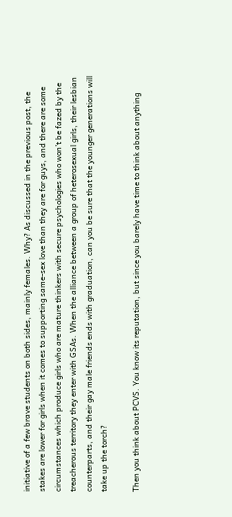initiative of a few brave students on both sides, mainly females. Why? As discussed in the previous post, the stakes are lower for girls when it comes to supporting same-sex love than they are for guys, and there are some circumstances which produce girls who are mature thinkers with secure psychologies who won’t be fazed by the treacherous territory they enter with GSAs. When the alliance between a group of heterosexual girls, their lesbian counterparts, and their gay male friends ends with graduation, can you be sure that the younger generations will take up the torch?

Then you think about PCVS. You know its reputation, but since you barely have time to think about anything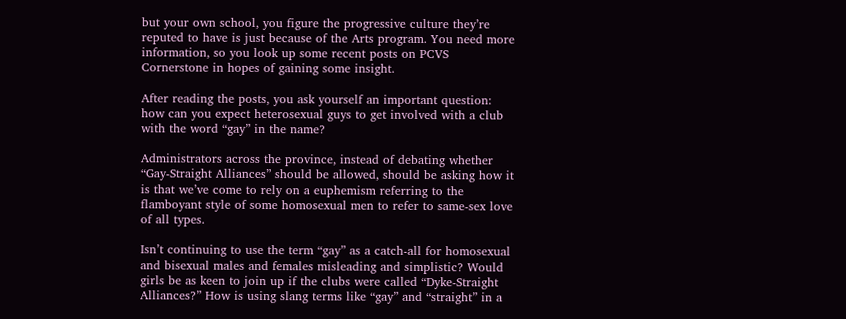but your own school, you figure the progressive culture they’re reputed to have is just because of the Arts program. You need more information, so you look up some recent posts on PCVS Cornerstone in hopes of gaining some insight.

After reading the posts, you ask yourself an important question: how can you expect heterosexual guys to get involved with a club with the word “gay” in the name?

Administrators across the province, instead of debating whether “Gay-Straight Alliances” should be allowed, should be asking how it is that we’ve come to rely on a euphemism referring to the flamboyant style of some homosexual men to refer to same-sex love of all types.

Isn’t continuing to use the term “gay” as a catch-all for homosexual and bisexual males and females misleading and simplistic? Would girls be as keen to join up if the clubs were called “Dyke-Straight Alliances?” How is using slang terms like “gay” and “straight” in a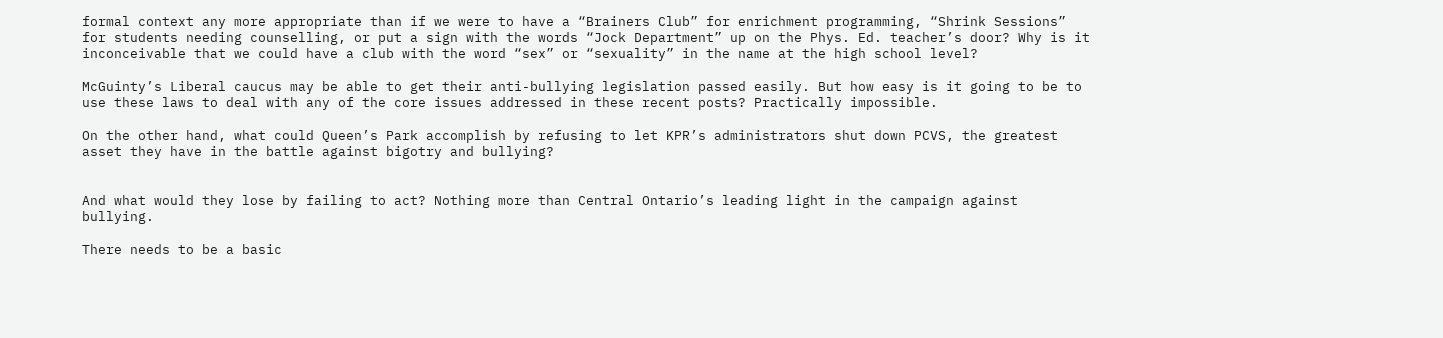formal context any more appropriate than if we were to have a “Brainers Club” for enrichment programming, “Shrink Sessions” for students needing counselling, or put a sign with the words “Jock Department” up on the Phys. Ed. teacher’s door? Why is it inconceivable that we could have a club with the word “sex” or “sexuality” in the name at the high school level?

McGuinty’s Liberal caucus may be able to get their anti-bullying legislation passed easily. But how easy is it going to be to use these laws to deal with any of the core issues addressed in these recent posts? Practically impossible.

On the other hand, what could Queen’s Park accomplish by refusing to let KPR’s administrators shut down PCVS, the greatest asset they have in the battle against bigotry and bullying?


And what would they lose by failing to act? Nothing more than Central Ontario’s leading light in the campaign against bullying.

There needs to be a basic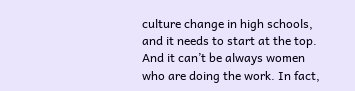culture change in high schools, and it needs to start at the top. And it can’t be always women who are doing the work. In fact,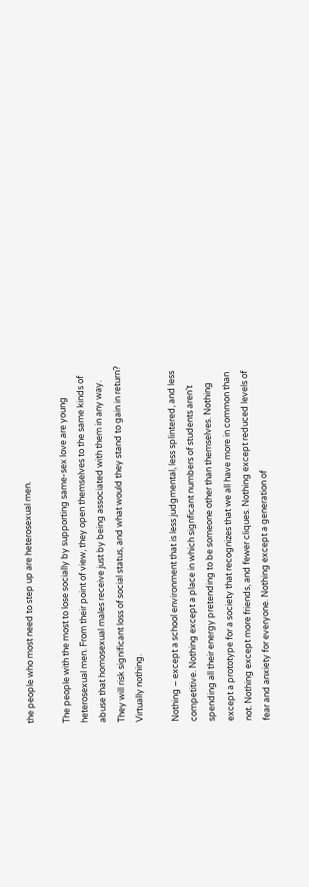the people who most need to step up are heterosexual men.

The people with the most to lose socially by supporting same-sex love are young heterosexual men. From their point of view, they open themselves to the same kinds of abuse that homosexual males receive just by being associated with them in any way. They will risk significant loss of social status, and what would they stand to gain in return? Virtually nothing.

Nothing – except a school environment that is less judgmental, less splintered, and less competitive. Nothing except a place in which signficant numbers of students aren’t spending all their energy pretending to be someone other than themselves. Nothing except a prototype for a society that recognizes that we all have more in common than not. Nothing except more friends, and fewer cliques. Nothing except reduced levels of fear and anxiety for everyone. Nothing except a generation of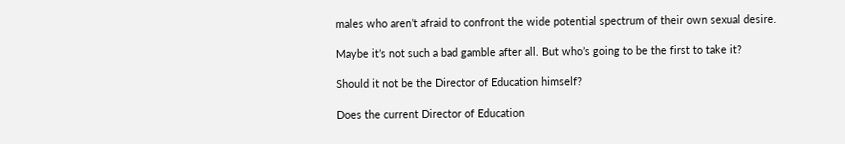males who aren’t afraid to confront the wide potential spectrum of their own sexual desire.

Maybe it’s not such a bad gamble after all. But who’s going to be the first to take it?

Should it not be the Director of Education himself?

Does the current Director of Education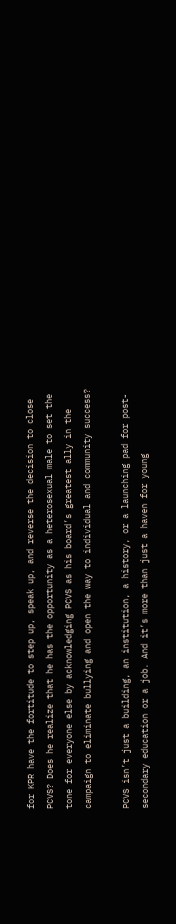for KPR have the fortitude to step up, speak up, and reverse the decision to close PCVS? Does he realize that he has the opportunity as a heterosexual male to set the tone for everyone else by acknowledging PCVS as his board’s greatest ally in the campaign to eliminate bullying and open the way to individual and community success?

PCVS isn’t just a building, an institution, a history, or a launching pad for post-secondary education or a job. And it’s more than just a haven for young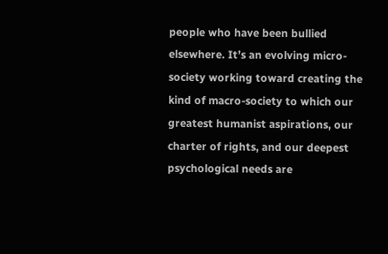people who have been bullied elsewhere. It’s an evolving micro-society working toward creating the kind of macro-society to which our greatest humanist aspirations, our charter of rights, and our deepest psychological needs are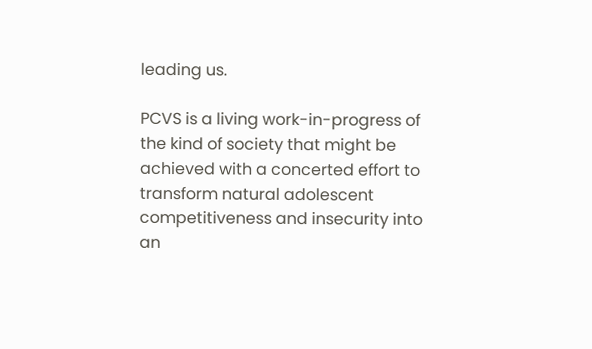leading us.

PCVS is a living work-in-progress of the kind of society that might be achieved with a concerted effort to transform natural adolescent competitiveness and insecurity into an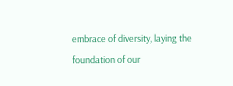embrace of diversity, laying the foundation of our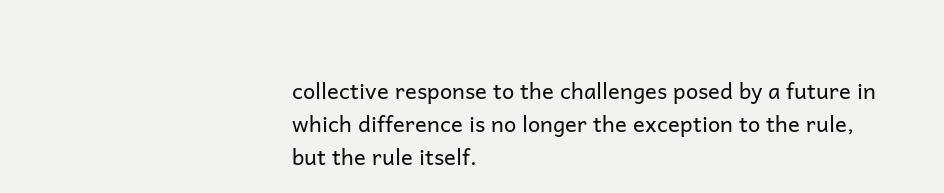collective response to the challenges posed by a future in which difference is no longer the exception to the rule, but the rule itself.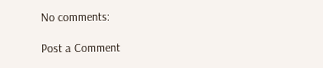No comments:

Post a Comment